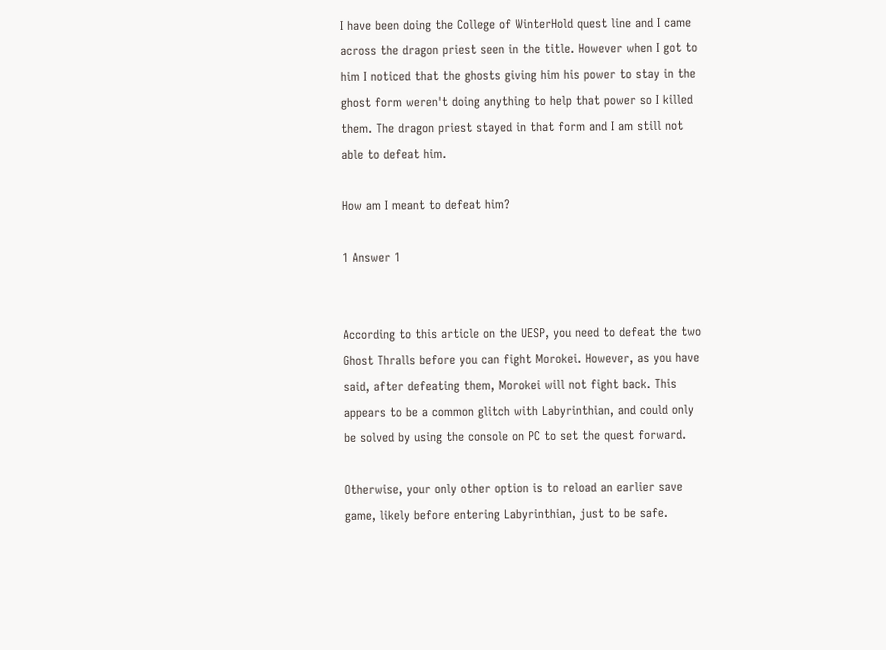I have been doing the College of WinterHold quest line and I came across the dragon priest seen in the title. However when I got to him I noticed that the ghosts giving him his power to stay in the ghost form weren't doing anything to help that power so I killed them. The dragon priest stayed in that form and I am still not able to defeat him.

How am I meant to defeat him?

1 Answer 1


According to this article on the UESP, you need to defeat the two Ghost Thralls before you can fight Morokei. However, as you have said, after defeating them, Morokei will not fight back. This appears to be a common glitch with Labyrinthian, and could only be solved by using the console on PC to set the quest forward.

Otherwise, your only other option is to reload an earlier save game, likely before entering Labyrinthian, just to be safe.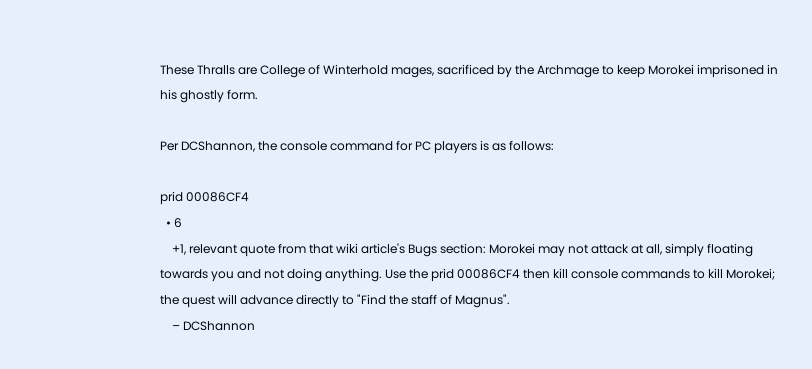These Thralls are College of Winterhold mages, sacrificed by the Archmage to keep Morokei imprisoned in his ghostly form.

Per DCShannon, the console command for PC players is as follows:

prid 00086CF4
  • 6
    +1, relevant quote from that wiki article's Bugs section: Morokei may not attack at all, simply floating towards you and not doing anything. Use the prid 00086CF4 then kill console commands to kill Morokei; the quest will advance directly to "Find the staff of Magnus".
    – DCShannon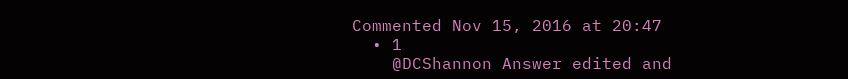Commented Nov 15, 2016 at 20:47
  • 1
    @DCShannon Answer edited and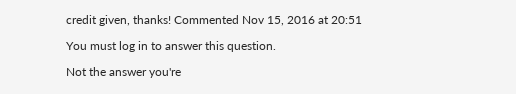credit given, thanks! Commented Nov 15, 2016 at 20:51

You must log in to answer this question.

Not the answer you're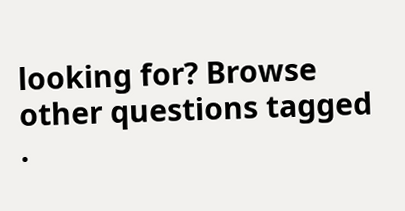looking for? Browse other questions tagged .